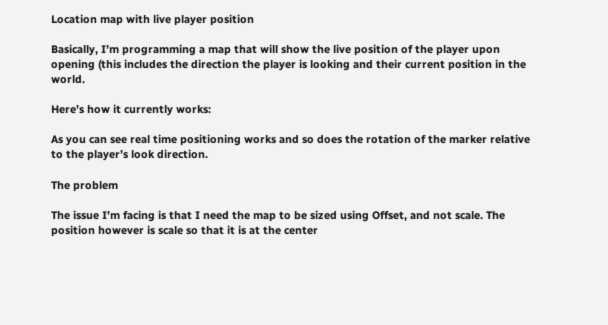Location map with live player position

Basically, I’m programming a map that will show the live position of the player upon opening (this includes the direction the player is looking and their current position in the world.

Here’s how it currently works:

As you can see real time positioning works and so does the rotation of the marker relative to the player’s look direction.

The problem

The issue I’m facing is that I need the map to be sized using Offset, and not scale. The position however is scale so that it is at the center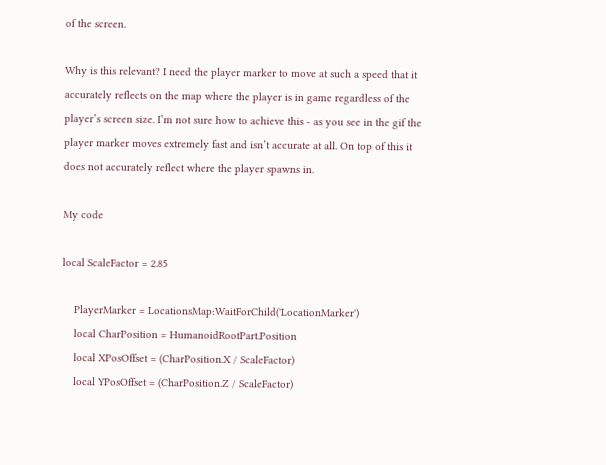of the screen.

Why is this relevant? I need the player marker to move at such a speed that it accurately reflects on the map where the player is in game regardless of the player’s screen size. I’m not sure how to achieve this - as you see in the gif the player marker moves extremely fast and isn’t accurate at all. On top of this it does not accurately reflect where the player spawns in.

My code

local ScaleFactor = 2.85

    PlayerMarker = LocationsMap:WaitForChild('LocationMarker')
    local CharPosition = HumanoidRootPart.Position
    local XPosOffset = (CharPosition.X / ScaleFactor)
    local YPosOffset = (CharPosition.Z / ScaleFactor)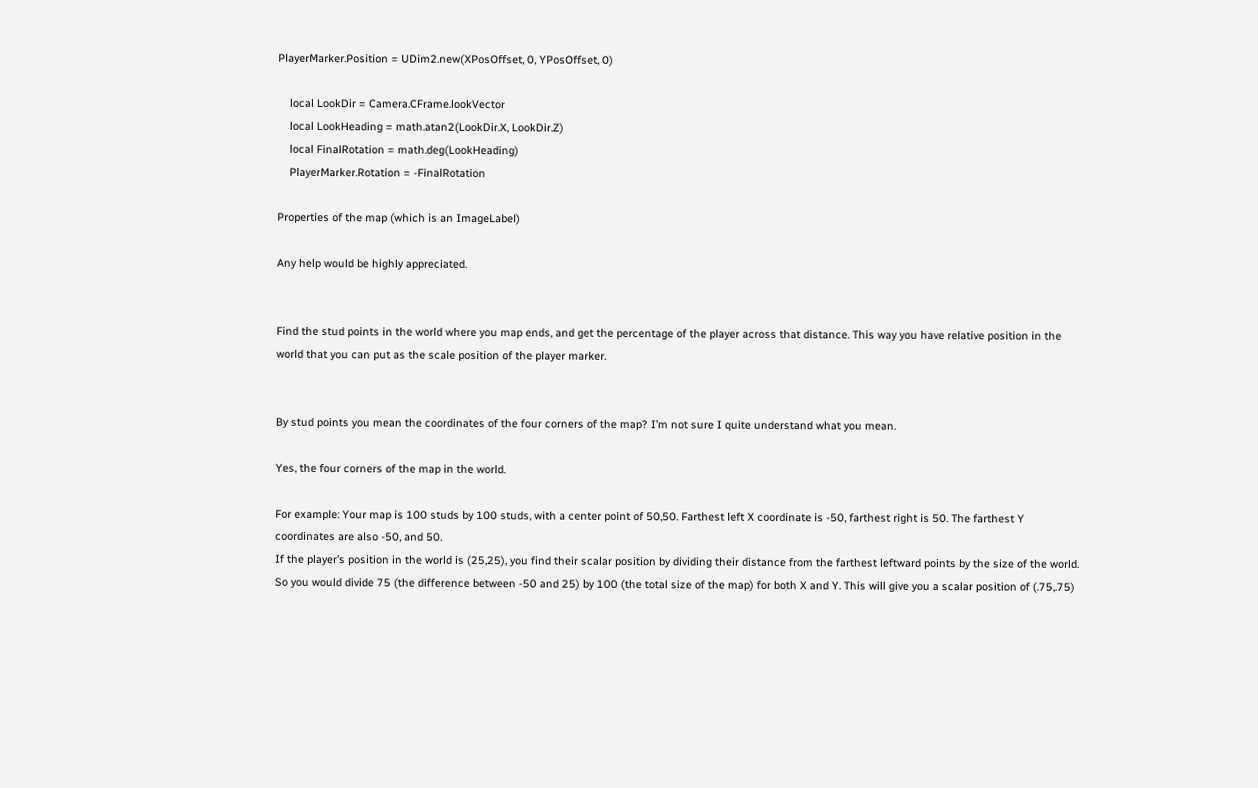PlayerMarker.Position = UDim2.new(XPosOffset, 0, YPosOffset, 0)

    local LookDir = Camera.CFrame.lookVector
    local LookHeading = math.atan2(LookDir.X, LookDir.Z)
    local FinalRotation = math.deg(LookHeading)
    PlayerMarker.Rotation = -FinalRotation

Properties of the map (which is an ImageLabel)

Any help would be highly appreciated.


Find the stud points in the world where you map ends, and get the percentage of the player across that distance. This way you have relative position in the world that you can put as the scale position of the player marker.


By stud points you mean the coordinates of the four corners of the map? I’m not sure I quite understand what you mean.

Yes, the four corners of the map in the world.

For example: Your map is 100 studs by 100 studs, with a center point of 50,50. Farthest left X coordinate is -50, farthest right is 50. The farthest Y coordinates are also -50, and 50.
If the player’s position in the world is (25,25), you find their scalar position by dividing their distance from the farthest leftward points by the size of the world. So you would divide 75 (the difference between -50 and 25) by 100 (the total size of the map) for both X and Y. This will give you a scalar position of (.75,.75)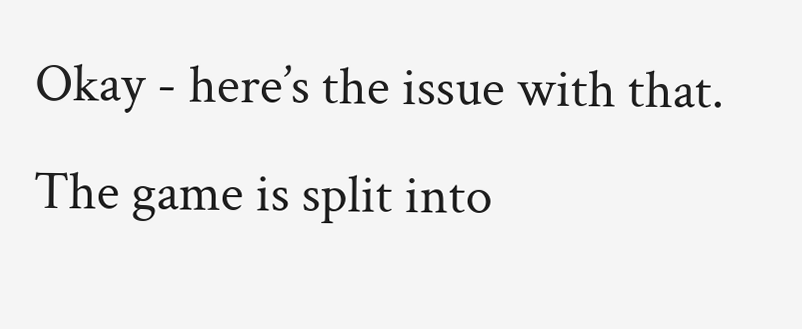Okay - here’s the issue with that. The game is split into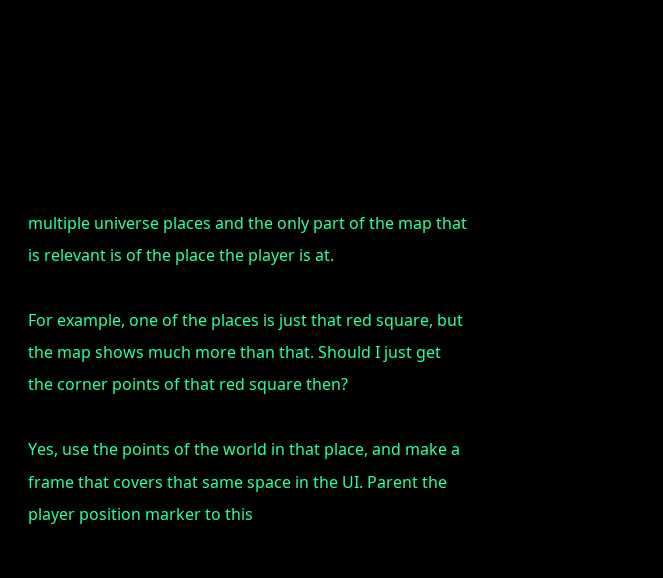multiple universe places and the only part of the map that is relevant is of the place the player is at.

For example, one of the places is just that red square, but the map shows much more than that. Should I just get the corner points of that red square then?

Yes, use the points of the world in that place, and make a frame that covers that same space in the UI. Parent the player position marker to this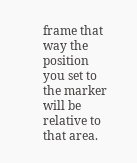frame that way the position you set to the marker will be relative to that area.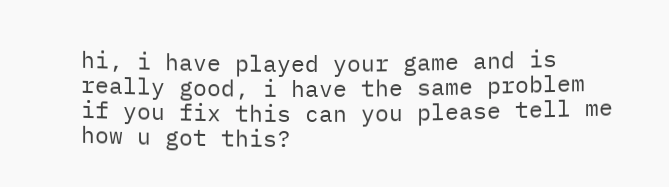hi, i have played your game and is really good, i have the same problem if you fix this can you please tell me how u got this?